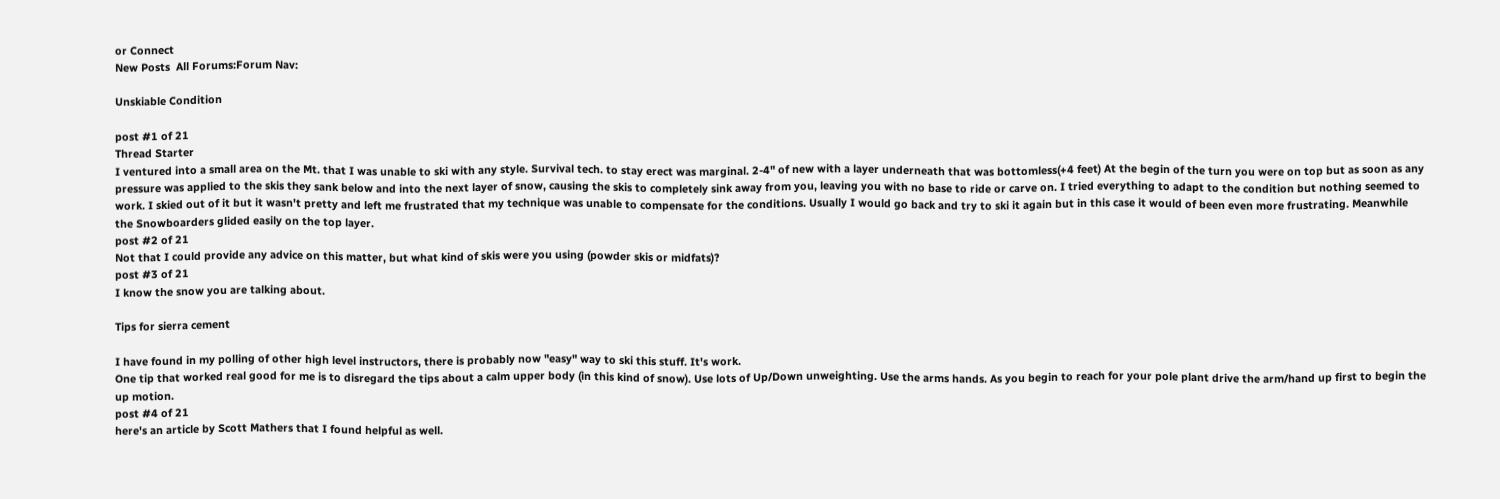or Connect
New Posts  All Forums:Forum Nav:

Unskiable Condition

post #1 of 21
Thread Starter
I ventured into a small area on the Mt. that I was unable to ski with any style. Survival tech. to stay erect was marginal. 2-4" of new with a layer underneath that was bottomless(+4 feet) At the begin of the turn you were on top but as soon as any pressure was applied to the skis they sank below and into the next layer of snow, causing the skis to completely sink away from you, leaving you with no base to ride or carve on. I tried everything to adapt to the condition but nothing seemed to work. I skied out of it but it wasn't pretty and left me frustrated that my technique was unable to compensate for the conditions. Usually I would go back and try to ski it again but in this case it would of been even more frustrating. Meanwhile the Snowboarders glided easily on the top layer.
post #2 of 21
Not that I could provide any advice on this matter, but what kind of skis were you using (powder skis or midfats)?
post #3 of 21
I know the snow you are talking about.

Tips for sierra cement

I have found in my polling of other high level instructors, there is probably now "easy" way to ski this stuff. It's work.
One tip that worked real good for me is to disregard the tips about a calm upper body (in this kind of snow). Use lots of Up/Down unweighting. Use the arms hands. As you begin to reach for your pole plant drive the arm/hand up first to begin the up motion.
post #4 of 21
here's an article by Scott Mathers that I found helpful as well.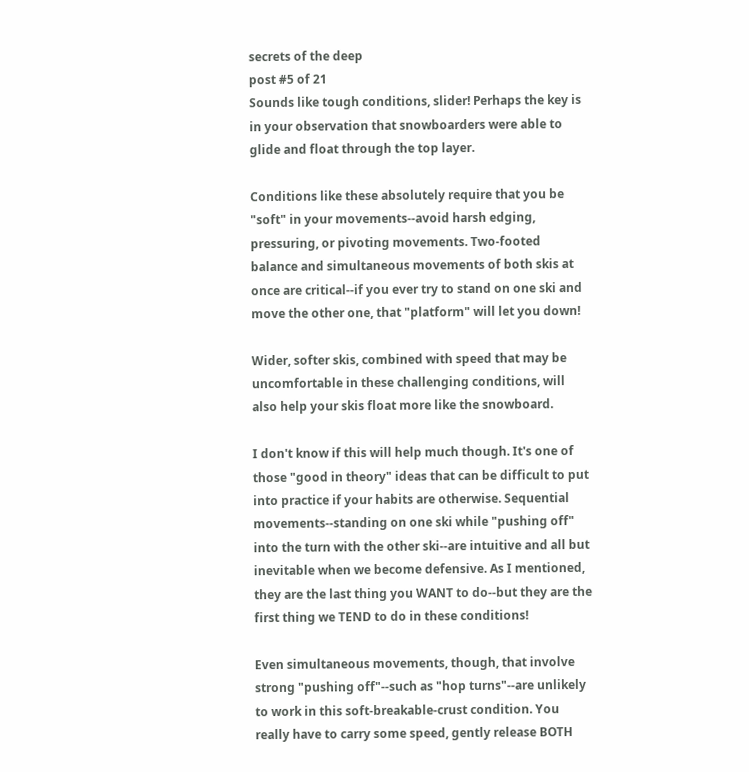secrets of the deep
post #5 of 21
Sounds like tough conditions, slider! Perhaps the key is in your observation that snowboarders were able to glide and float through the top layer.

Conditions like these absolutely require that you be "soft" in your movements--avoid harsh edging, pressuring, or pivoting movements. Two-footed balance and simultaneous movements of both skis at once are critical--if you ever try to stand on one ski and move the other one, that "platform" will let you down!

Wider, softer skis, combined with speed that may be uncomfortable in these challenging conditions, will also help your skis float more like the snowboard.

I don't know if this will help much though. It's one of those "good in theory" ideas that can be difficult to put into practice if your habits are otherwise. Sequential movements--standing on one ski while "pushing off" into the turn with the other ski--are intuitive and all but inevitable when we become defensive. As I mentioned, they are the last thing you WANT to do--but they are the first thing we TEND to do in these conditions!

Even simultaneous movements, though, that involve strong "pushing off"--such as "hop turns"--are unlikely to work in this soft-breakable-crust condition. You really have to carry some speed, gently release BOTH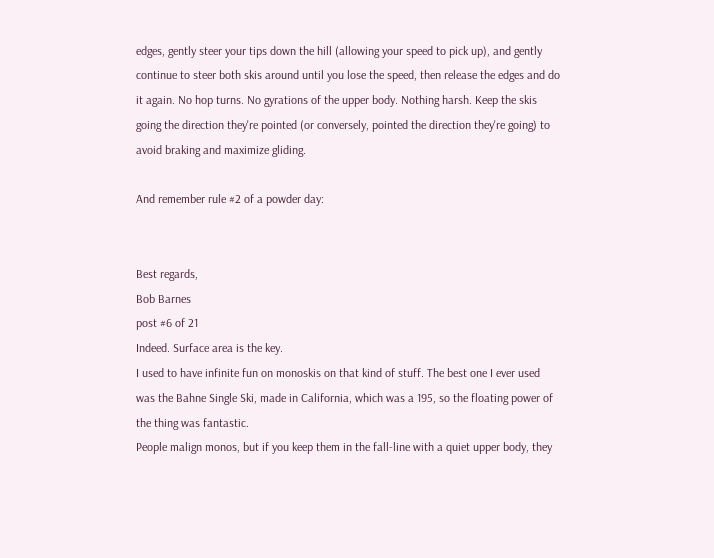edges, gently steer your tips down the hill (allowing your speed to pick up), and gently continue to steer both skis around until you lose the speed, then release the edges and do it again. No hop turns. No gyrations of the upper body. Nothing harsh. Keep the skis going the direction they're pointed (or conversely, pointed the direction they're going) to avoid braking and maximize gliding.

And remember rule #2 of a powder day:


Best regards,
Bob Barnes
post #6 of 21
Indeed. Surface area is the key.
I used to have infinite fun on monoskis on that kind of stuff. The best one I ever used was the Bahne Single Ski, made in California, which was a 195, so the floating power of the thing was fantastic.
People malign monos, but if you keep them in the fall-line with a quiet upper body, they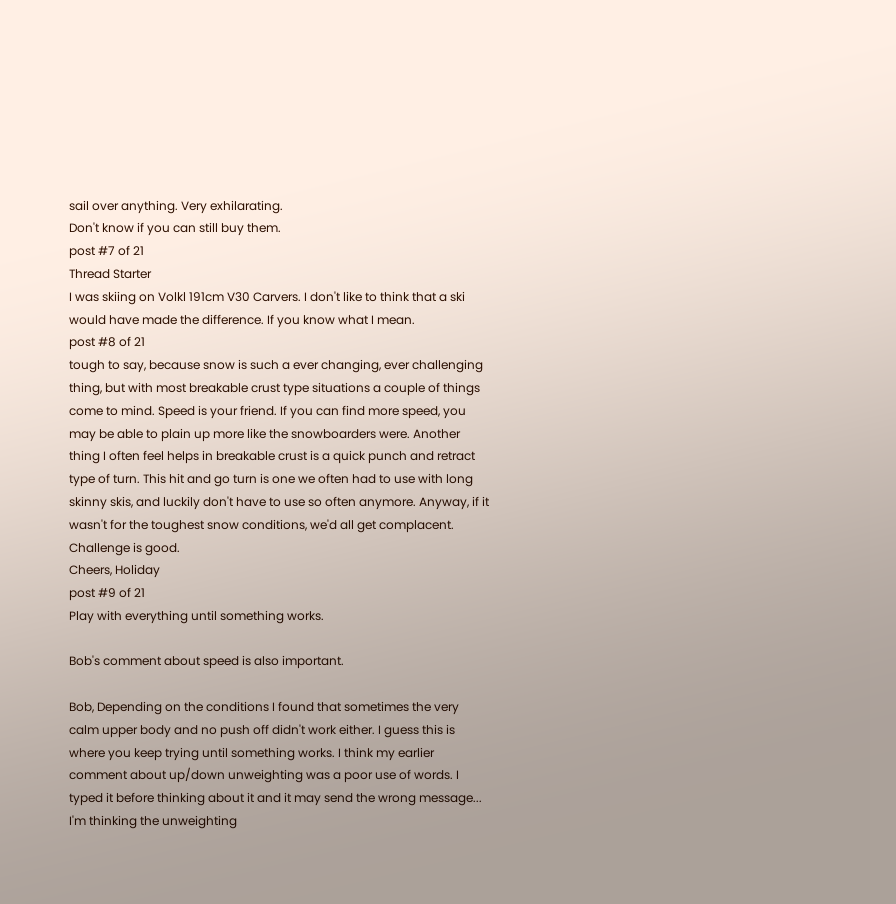sail over anything. Very exhilarating.
Don't know if you can still buy them.
post #7 of 21
Thread Starter
I was skiing on Volkl 191cm V30 Carvers. I don't like to think that a ski would have made the difference. If you know what I mean.
post #8 of 21
tough to say, because snow is such a ever changing, ever challenging thing, but with most breakable crust type situations a couple of things come to mind. Speed is your friend. If you can find more speed, you may be able to plain up more like the snowboarders were. Another thing I often feel helps in breakable crust is a quick punch and retract type of turn. This hit and go turn is one we often had to use with long skinny skis, and luckily don't have to use so often anymore. Anyway, if it wasn't for the toughest snow conditions, we'd all get complacent. Challenge is good.
Cheers, Holiday
post #9 of 21
Play with everything until something works.

Bob's comment about speed is also important.

Bob, Depending on the conditions I found that sometimes the very calm upper body and no push off didn't work either. I guess this is where you keep trying until something works. I think my earlier comment about up/down unweighting was a poor use of words. I typed it before thinking about it and it may send the wrong message... I'm thinking the unweighting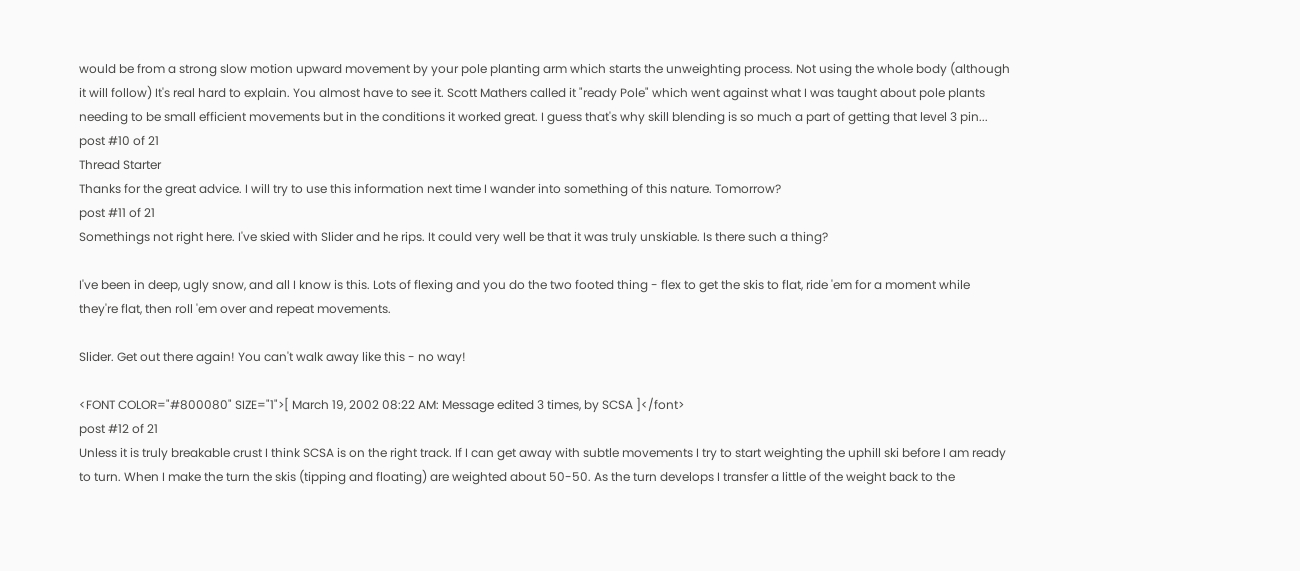would be from a strong slow motion upward movement by your pole planting arm which starts the unweighting process. Not using the whole body (although it will follow) It's real hard to explain. You almost have to see it. Scott Mathers called it "ready Pole" which went against what I was taught about pole plants needing to be small efficient movements but in the conditions it worked great. I guess that's why skill blending is so much a part of getting that level 3 pin...
post #10 of 21
Thread Starter
Thanks for the great advice. I will try to use this information next time I wander into something of this nature. Tomorrow?
post #11 of 21
Somethings not right here. I've skied with Slider and he rips. It could very well be that it was truly unskiable. Is there such a thing?

I've been in deep, ugly snow, and all I know is this. Lots of flexing and you do the two footed thing - flex to get the skis to flat, ride 'em for a moment while they're flat, then roll 'em over and repeat movements.

Slider. Get out there again! You can't walk away like this - no way!

<FONT COLOR="#800080" SIZE="1">[ March 19, 2002 08:22 AM: Message edited 3 times, by SCSA ]</font>
post #12 of 21
Unless it is truly breakable crust I think SCSA is on the right track. If I can get away with subtle movements I try to start weighting the uphill ski before I am ready to turn. When I make the turn the skis (tipping and floating) are weighted about 50-50. As the turn develops I transfer a little of the weight back to the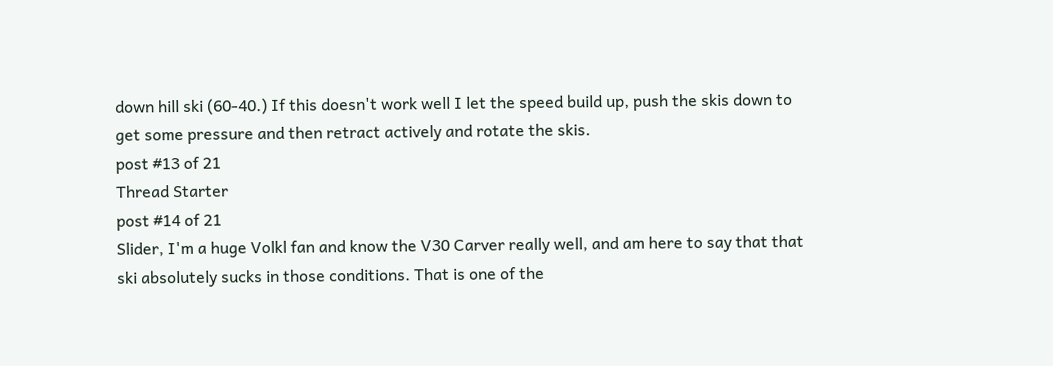down hill ski (60-40.) If this doesn't work well I let the speed build up, push the skis down to get some pressure and then retract actively and rotate the skis.
post #13 of 21
Thread Starter
post #14 of 21
Slider, I'm a huge Volkl fan and know the V30 Carver really well, and am here to say that that ski absolutely sucks in those conditions. That is one of the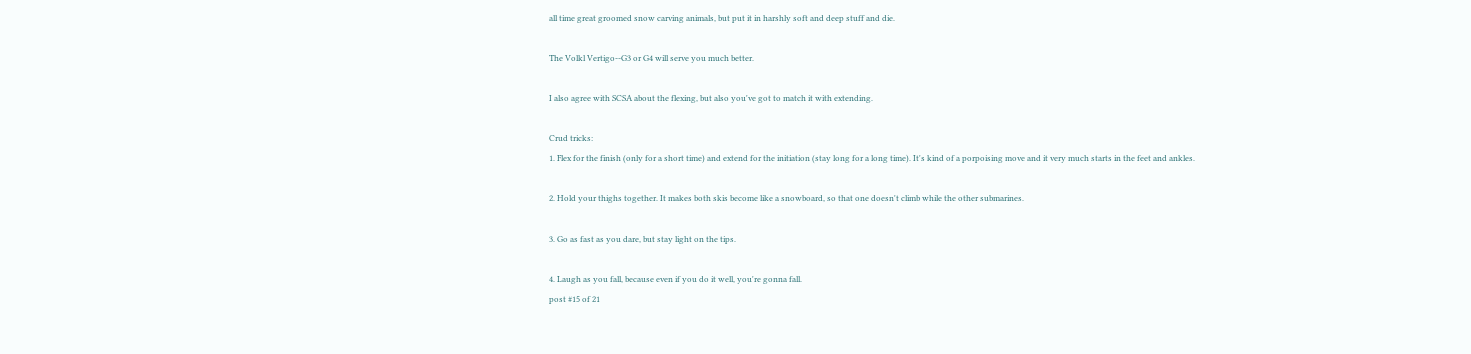all time great groomed snow carving animals, but put it in harshly soft and deep stuff and die.

The Volkl Vertigo--G3 or G4 will serve you much better.

I also agree with SCSA about the flexing, but also you've got to match it with extending.

Crud tricks:
1. Flex for the finish (only for a short time) and extend for the initiation (stay long for a long time). It's kind of a porpoising move and it very much starts in the feet and ankles.

2. Hold your thighs together. It makes both skis become like a snowboard, so that one doesn't climb while the other submarines.

3. Go as fast as you dare, but stay light on the tips.

4. Laugh as you fall, because even if you do it well, you're gonna fall.
post #15 of 21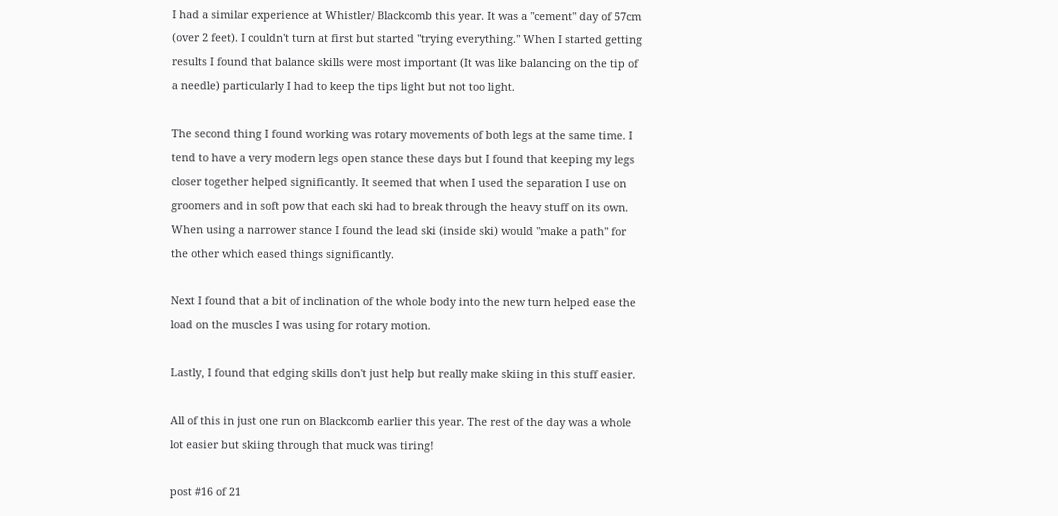I had a similar experience at Whistler/ Blackcomb this year. It was a "cement" day of 57cm (over 2 feet). I couldn't turn at first but started "trying everything." When I started getting results I found that balance skills were most important (It was like balancing on the tip of a needle) particularly I had to keep the tips light but not too light.

The second thing I found working was rotary movements of both legs at the same time. I tend to have a very modern legs open stance these days but I found that keeping my legs closer together helped significantly. It seemed that when I used the separation I use on groomers and in soft pow that each ski had to break through the heavy stuff on its own. When using a narrower stance I found the lead ski (inside ski) would "make a path" for the other which eased things significantly.

Next I found that a bit of inclination of the whole body into the new turn helped ease the load on the muscles I was using for rotary motion.

Lastly, I found that edging skills don't just help but really make skiing in this stuff easier.

All of this in just one run on Blackcomb earlier this year. The rest of the day was a whole lot easier but skiing through that muck was tiring!

post #16 of 21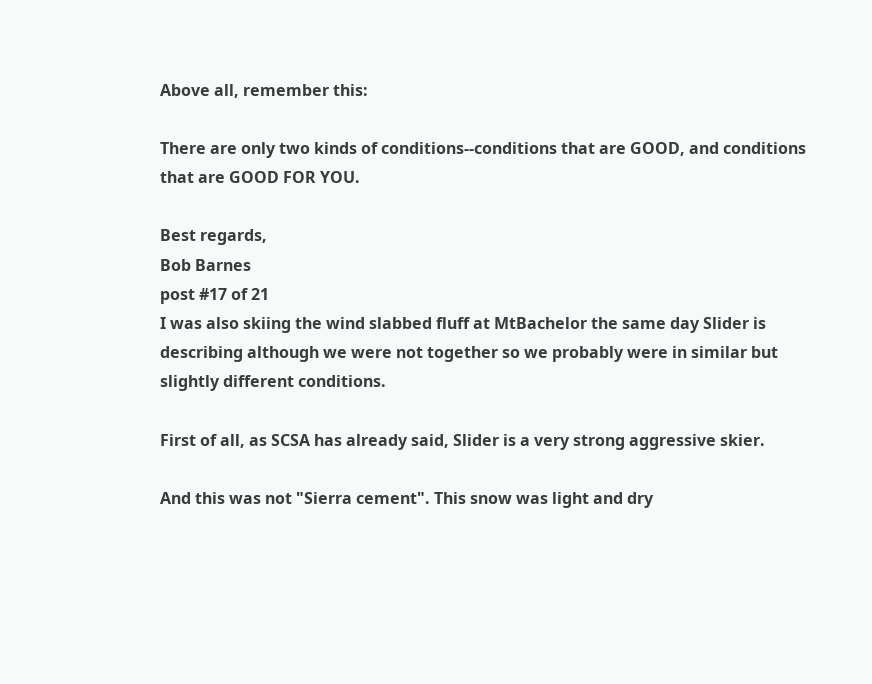Above all, remember this:

There are only two kinds of conditions--conditions that are GOOD, and conditions that are GOOD FOR YOU.

Best regards,
Bob Barnes
post #17 of 21
I was also skiing the wind slabbed fluff at MtBachelor the same day Slider is describing although we were not together so we probably were in similar but slightly different conditions.

First of all, as SCSA has already said, Slider is a very strong aggressive skier.

And this was not "Sierra cement". This snow was light and dry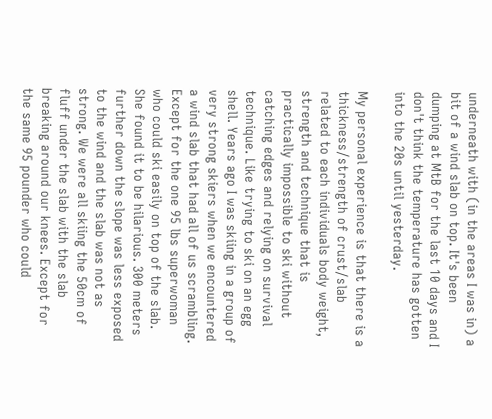underneath with (in the areas I was in) a bit of a wind slab on top. It's been dumping at MtB for the last 10 days and I don't think the temperature has gotten into the 20s until yesterday.

My personal experience is that there is a thickness/strength of crust/slab related to each individuals body weight, strength and technique that is practically impossible to ski without catching edges and relying on survival technique. Like trying to ski on an egg shell. Years ago I was skiing in a group of very strong skiers when we encountered a wind slab that had all of us scrambling. Except for the one 95 lbs superwoman who could ski easily on top of the slab. She found it to be hilarious. 300 meters further down the slope was less exposed to the wind and the slab was not as strong. We were all skiing the 50cm of fluff under the slab with the slab breaking around our knees. Except for the same 95 pounder who could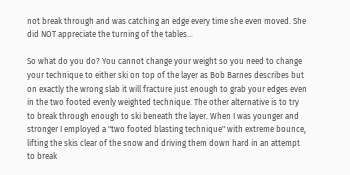not break through and was catching an edge every time she even moved. She did NOT appreciate the turning of the tables...

So what do you do? You cannot change your weight so you need to change your technique to either ski on top of the layer as Bob Barnes describes but on exactly the wrong slab it will fracture just enough to grab your edges even in the two footed evenly weighted technique. The other alternative is to try to break through enough to ski beneath the layer. When I was younger and stronger I employed a "two footed blasting technique" with extreme bounce, lifting the skis clear of the snow and driving them down hard in an attempt to break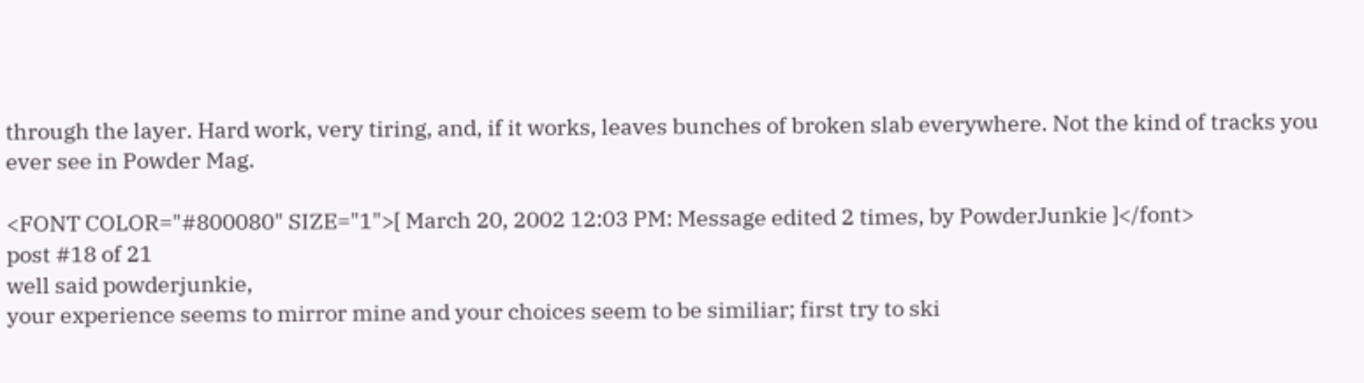through the layer. Hard work, very tiring, and, if it works, leaves bunches of broken slab everywhere. Not the kind of tracks you ever see in Powder Mag.

<FONT COLOR="#800080" SIZE="1">[ March 20, 2002 12:03 PM: Message edited 2 times, by PowderJunkie ]</font>
post #18 of 21
well said powderjunkie,
your experience seems to mirror mine and your choices seem to be similiar; first try to ski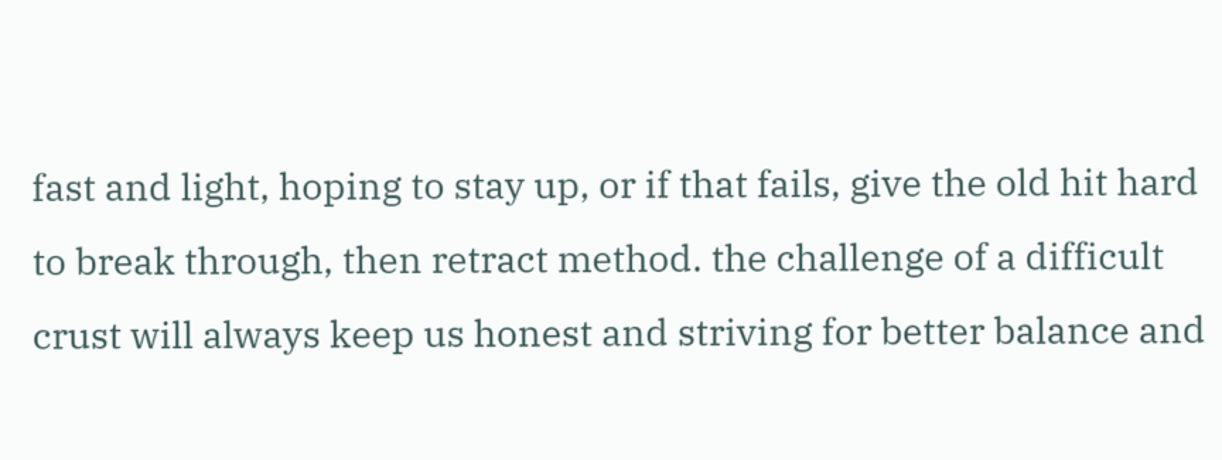fast and light, hoping to stay up, or if that fails, give the old hit hard to break through, then retract method. the challenge of a difficult crust will always keep us honest and striving for better balance and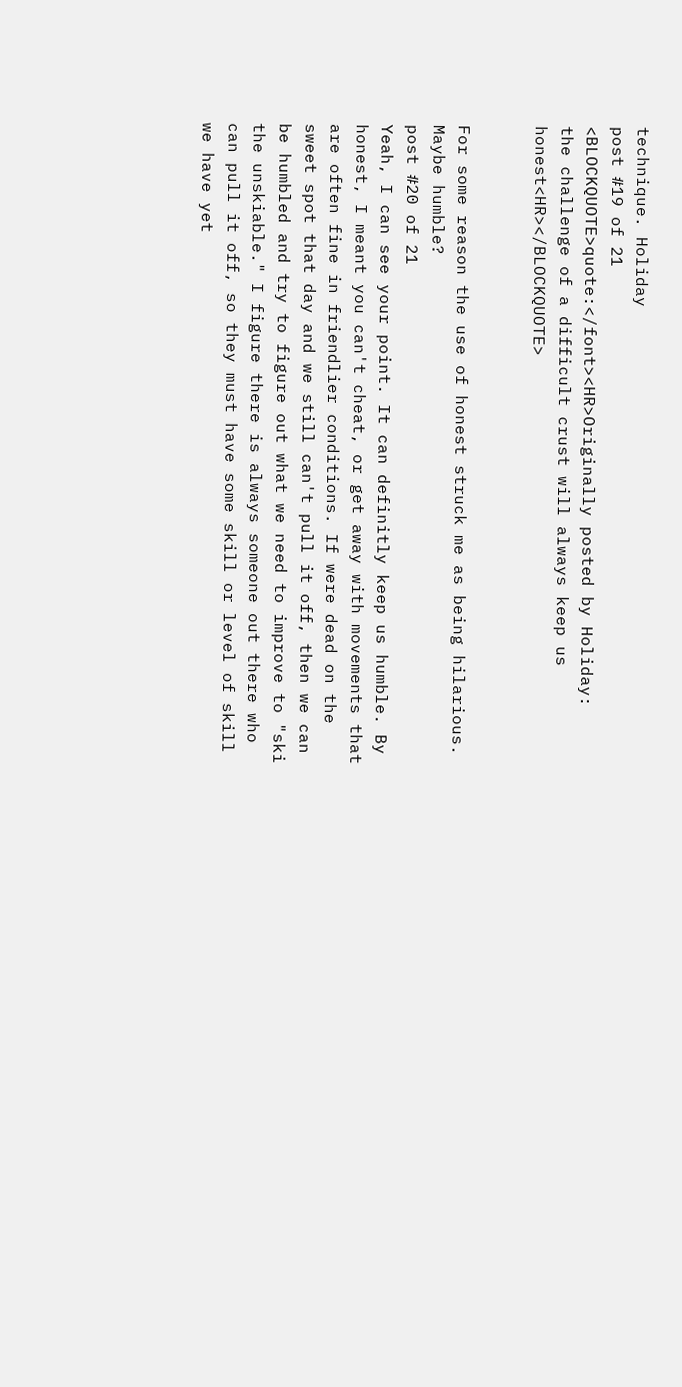technique. Holiday
post #19 of 21
<BLOCKQUOTE>quote:</font><HR>Originally posted by Holiday:
the challenge of a difficult crust will always keep us honest<HR></BLOCKQUOTE>


For some reason the use of honest struck me as being hilarious. Maybe humble?
post #20 of 21
Yeah, I can see your point. It can definitly keep us humble. By honest, I meant you can't cheat, or get away with movements that are often fine in friendlier conditions. If were dead on the sweet spot that day and we still can't pull it off, then we can be humbled and try to figure out what we need to improve to "ski the unskiable." I figure there is always someone out there who can pull it off, so they must have some skill or level of skill we have yet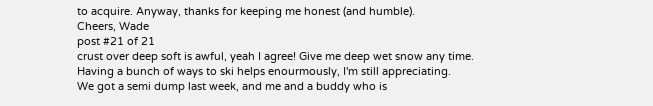to acquire. Anyway, thanks for keeping me honest (and humble).
Cheers, Wade
post #21 of 21
crust over deep soft is awful, yeah I agree! Give me deep wet snow any time.
Having a bunch of ways to ski helps enourmously, I'm still appreciating.
We got a semi dump last week, and me and a buddy who is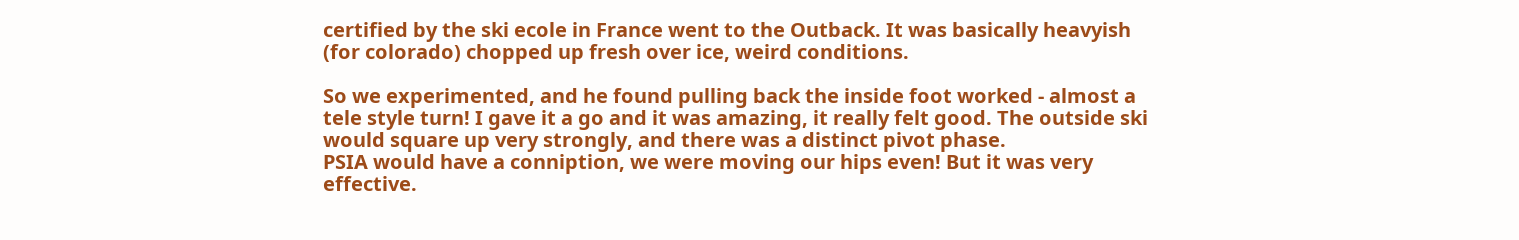certified by the ski ecole in France went to the Outback. It was basically heavyish (for colorado) chopped up fresh over ice, weird conditions.

So we experimented, and he found pulling back the inside foot worked - almost a tele style turn! I gave it a go and it was amazing, it really felt good. The outside ski would square up very strongly, and there was a distinct pivot phase.
PSIA would have a conniption, we were moving our hips even! But it was very effective.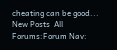cheating can be good...
New Posts  All Forums:Forum Nav: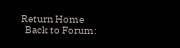Return Home
  Back to Forum: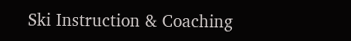Ski Instruction & Coaching